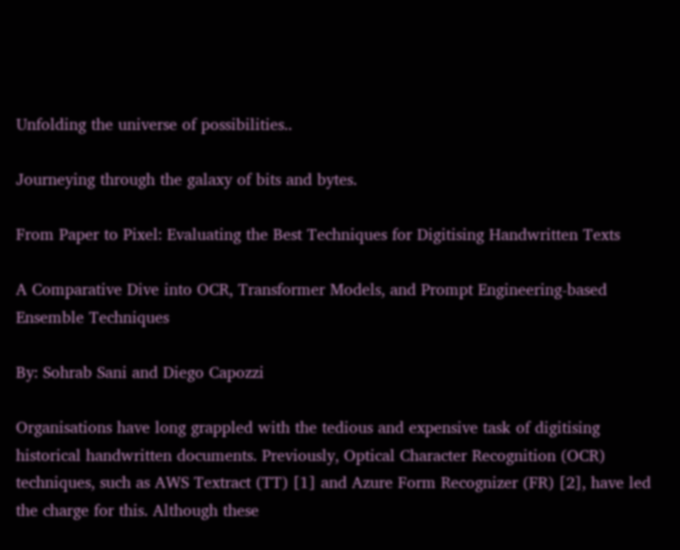Unfolding the universe of possibilities..

Journeying through the galaxy of bits and bytes.

From Paper to Pixel: Evaluating the Best Techniques for Digitising Handwritten Texts

A Comparative Dive into OCR, Transformer Models, and Prompt Engineering-based Ensemble Techniques

By: Sohrab Sani and Diego Capozzi

Organisations have long grappled with the tedious and expensive task of digitising historical handwritten documents. Previously, Optical Character Recognition (OCR) techniques, such as AWS Textract (TT) [1] and Azure Form Recognizer (FR) [2], have led the charge for this. Although these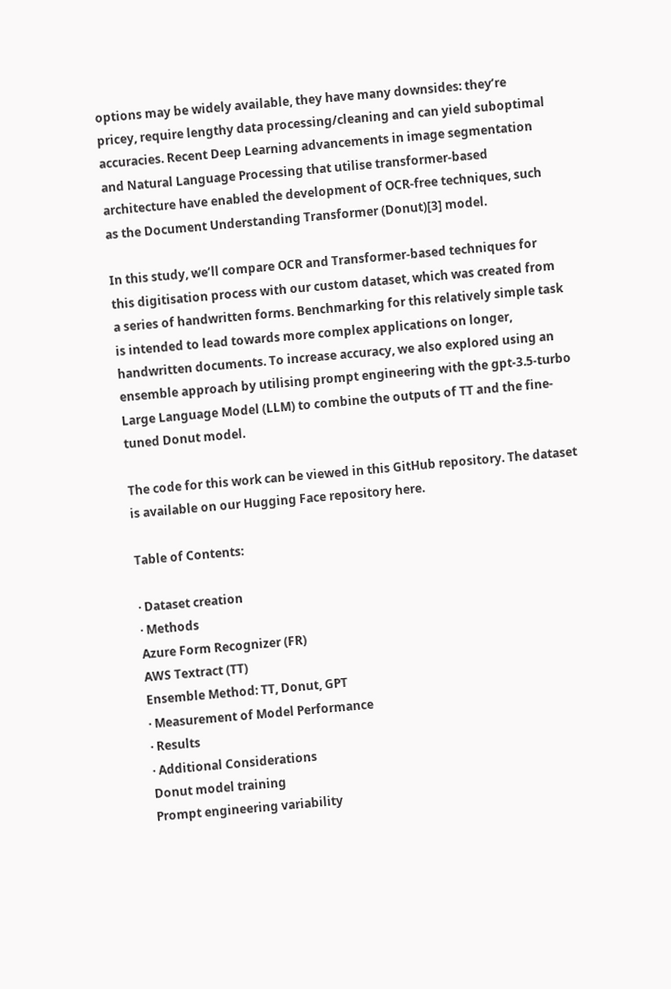options may be widely available, they have many downsides: they’re pricey, require lengthy data processing/cleaning and can yield suboptimal accuracies. Recent Deep Learning advancements in image segmentation and Natural Language Processing that utilise transformer-based architecture have enabled the development of OCR-free techniques, such as the Document Understanding Transformer (Donut)[3] model.

In this study, we’ll compare OCR and Transformer-based techniques for this digitisation process with our custom dataset, which was created from a series of handwritten forms. Benchmarking for this relatively simple task is intended to lead towards more complex applications on longer, handwritten documents. To increase accuracy, we also explored using an ensemble approach by utilising prompt engineering with the gpt-3.5-turbo Large Language Model (LLM) to combine the outputs of TT and the fine-tuned Donut model.

The code for this work can be viewed in this GitHub repository. The dataset is available on our Hugging Face repository here.

Table of Contents:

· Dataset creation
· Methods
Azure Form Recognizer (FR)
AWS Textract (TT)
Ensemble Method: TT, Donut, GPT
· Measurement of Model Performance
· Results
· Additional Considerations
Donut model training
Prompt engineering variability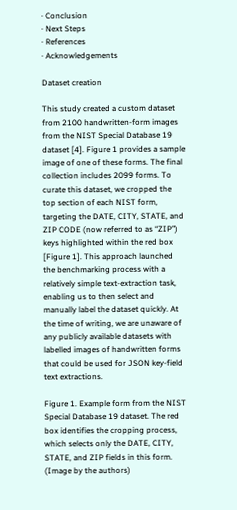· Conclusion
· Next Steps
· References
· Acknowledgements

Dataset creation

This study created a custom dataset from 2100 handwritten-form images from the NIST Special Database 19 dataset [4]. Figure 1 provides a sample image of one of these forms. The final collection includes 2099 forms. To curate this dataset, we cropped the top section of each NIST form, targeting the DATE, CITY, STATE, and ZIP CODE (now referred to as “ZIP”) keys highlighted within the red box [Figure 1]. This approach launched the benchmarking process with a relatively simple text-extraction task, enabling us to then select and manually label the dataset quickly. At the time of writing, we are unaware of any publicly available datasets with labelled images of handwritten forms that could be used for JSON key-field text extractions.

Figure 1. Example form from the NIST Special Database 19 dataset. The red box identifies the cropping process, which selects only the DATE, CITY, STATE, and ZIP fields in this form. (Image by the authors)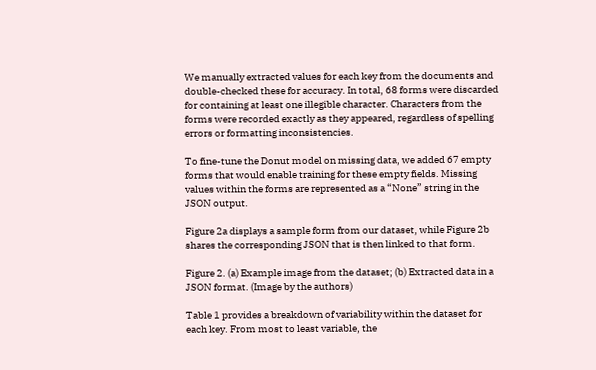We manually extracted values for each key from the documents and double-checked these for accuracy. In total, 68 forms were discarded for containing at least one illegible character. Characters from the forms were recorded exactly as they appeared, regardless of spelling errors or formatting inconsistencies.

To fine-tune the Donut model on missing data, we added 67 empty forms that would enable training for these empty fields. Missing values within the forms are represented as a “None” string in the JSON output.

Figure 2a displays a sample form from our dataset, while Figure 2b shares the corresponding JSON that is then linked to that form.

Figure 2. (a) Example image from the dataset; (b) Extracted data in a JSON format. (Image by the authors)

Table 1 provides a breakdown of variability within the dataset for each key. From most to least variable, the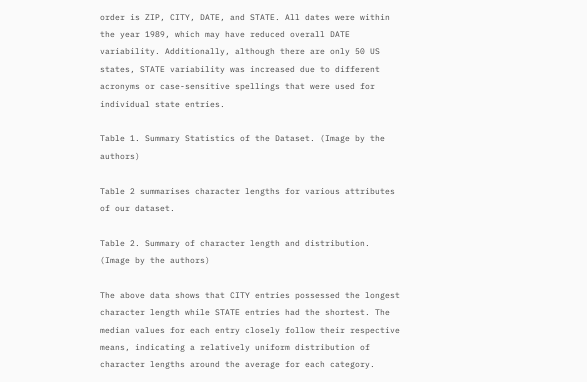order is ZIP, CITY, DATE, and STATE. All dates were within the year 1989, which may have reduced overall DATE variability. Additionally, although there are only 50 US states, STATE variability was increased due to different acronyms or case-sensitive spellings that were used for individual state entries.

Table 1. Summary Statistics of the Dataset. (Image by the authors)

Table 2 summarises character lengths for various attributes of our dataset.

Table 2. Summary of character length and distribution. (Image by the authors)

The above data shows that CITY entries possessed the longest character length while STATE entries had the shortest. The median values for each entry closely follow their respective means, indicating a relatively uniform distribution of character lengths around the average for each category.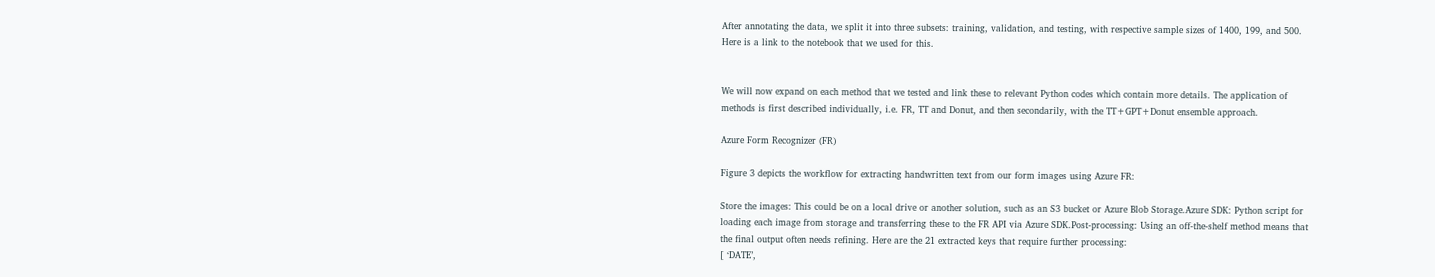After annotating the data, we split it into three subsets: training, validation, and testing, with respective sample sizes of 1400, 199, and 500. Here is a link to the notebook that we used for this.


We will now expand on each method that we tested and link these to relevant Python codes which contain more details. The application of methods is first described individually, i.e. FR, TT and Donut, and then secondarily, with the TT+GPT+Donut ensemble approach.

Azure Form Recognizer (FR)

Figure 3 depicts the workflow for extracting handwritten text from our form images using Azure FR:

Store the images: This could be on a local drive or another solution, such as an S3 bucket or Azure Blob Storage.Azure SDK: Python script for loading each image from storage and transferring these to the FR API via Azure SDK.Post-processing: Using an off-the-shelf method means that the final output often needs refining. Here are the 21 extracted keys that require further processing:
[ ‘DATE’,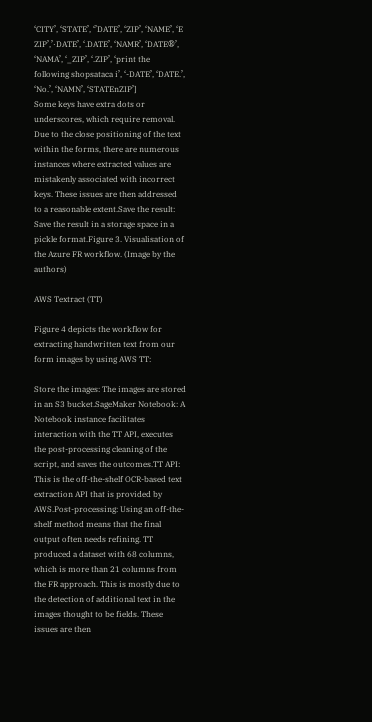‘CITY’, ‘STATE’, ‘’DATE’, ‘ZIP’, ‘NAME’, ‘E ZIP’,’·DATE’, ‘.DATE’, ‘NAMR’, ‘DATE®’, ‘NAMA’, ‘_ZIP’, ‘.ZIP’, ‘print the following shopsataca i’, ‘-DATE’, ‘DATE.’, ‘No.’, ‘NAMN’, ‘STATEnZIP’]
Some keys have extra dots or underscores, which require removal. Due to the close positioning of the text within the forms, there are numerous instances where extracted values are mistakenly associated with incorrect keys. These issues are then addressed to a reasonable extent.Save the result: Save the result in a storage space in a pickle format.Figure 3. Visualisation of the Azure FR workflow. (Image by the authors)

AWS Textract (TT)

Figure 4 depicts the workflow for extracting handwritten text from our form images by using AWS TT:

Store the images: The images are stored in an S3 bucket.SageMaker Notebook: A Notebook instance facilitates interaction with the TT API, executes the post-processing cleaning of the script, and saves the outcomes.TT API: This is the off-the-shelf OCR-based text extraction API that is provided by AWS.Post-processing: Using an off-the-shelf method means that the final output often needs refining. TT produced a dataset with 68 columns, which is more than 21 columns from the FR approach. This is mostly due to the detection of additional text in the images thought to be fields. These issues are then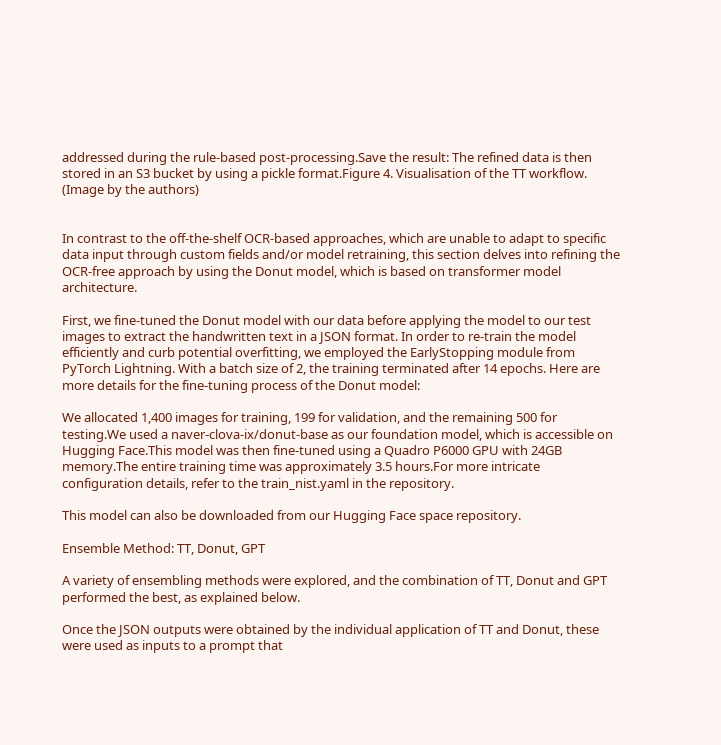addressed during the rule-based post-processing.Save the result: The refined data is then stored in an S3 bucket by using a pickle format.Figure 4. Visualisation of the TT workflow. (Image by the authors)


In contrast to the off-the-shelf OCR-based approaches, which are unable to adapt to specific data input through custom fields and/or model retraining, this section delves into refining the OCR-free approach by using the Donut model, which is based on transformer model architecture.

First, we fine-tuned the Donut model with our data before applying the model to our test images to extract the handwritten text in a JSON format. In order to re-train the model efficiently and curb potential overfitting, we employed the EarlyStopping module from PyTorch Lightning. With a batch size of 2, the training terminated after 14 epochs. Here are more details for the fine-tuning process of the Donut model:

We allocated 1,400 images for training, 199 for validation, and the remaining 500 for testing.We used a naver-clova-ix/donut-base as our foundation model, which is accessible on Hugging Face.This model was then fine-tuned using a Quadro P6000 GPU with 24GB memory.The entire training time was approximately 3.5 hours.For more intricate configuration details, refer to the train_nist.yaml in the repository.

This model can also be downloaded from our Hugging Face space repository.

Ensemble Method: TT, Donut, GPT

A variety of ensembling methods were explored, and the combination of TT, Donut and GPT performed the best, as explained below.

Once the JSON outputs were obtained by the individual application of TT and Donut, these were used as inputs to a prompt that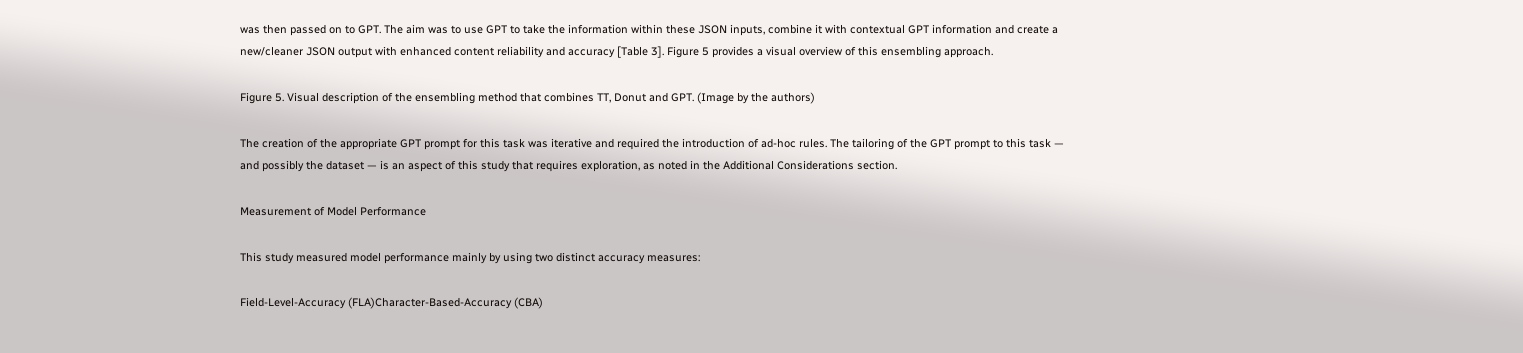was then passed on to GPT. The aim was to use GPT to take the information within these JSON inputs, combine it with contextual GPT information and create a new/cleaner JSON output with enhanced content reliability and accuracy [Table 3]. Figure 5 provides a visual overview of this ensembling approach.

Figure 5. Visual description of the ensembling method that combines TT, Donut and GPT. (Image by the authors)

The creation of the appropriate GPT prompt for this task was iterative and required the introduction of ad-hoc rules. The tailoring of the GPT prompt to this task — and possibly the dataset — is an aspect of this study that requires exploration, as noted in the Additional Considerations section.

Measurement of Model Performance

This study measured model performance mainly by using two distinct accuracy measures:

Field-Level-Accuracy (FLA)Character-Based-Accuracy (CBA)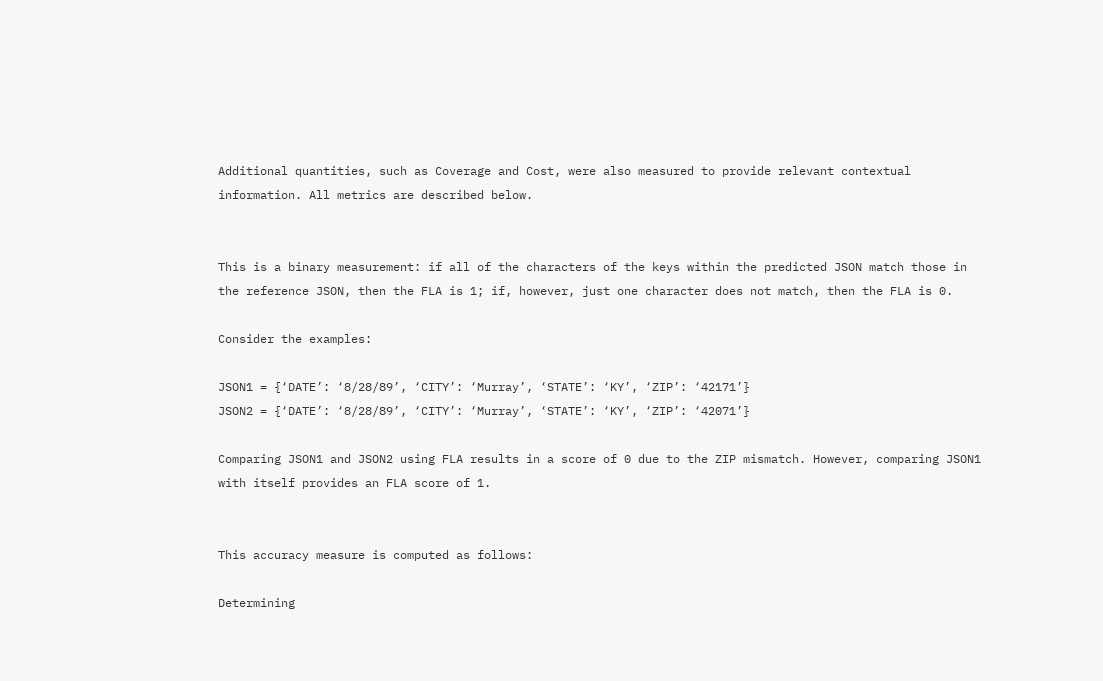Additional quantities, such as Coverage and Cost, were also measured to provide relevant contextual information. All metrics are described below.


This is a binary measurement: if all of the characters of the keys within the predicted JSON match those in the reference JSON, then the FLA is 1; if, however, just one character does not match, then the FLA is 0.

Consider the examples:

JSON1 = {‘DATE’: ‘8/28/89’, ‘CITY’: ‘Murray’, ‘STATE’: ‘KY’, ‘ZIP’: ‘42171’}
JSON2 = {‘DATE’: ‘8/28/89’, ‘CITY’: ‘Murray’, ‘STATE’: ‘KY’, ‘ZIP’: ‘42071’}

Comparing JSON1 and JSON2 using FLA results in a score of 0 due to the ZIP mismatch. However, comparing JSON1 with itself provides an FLA score of 1.


This accuracy measure is computed as follows:

Determining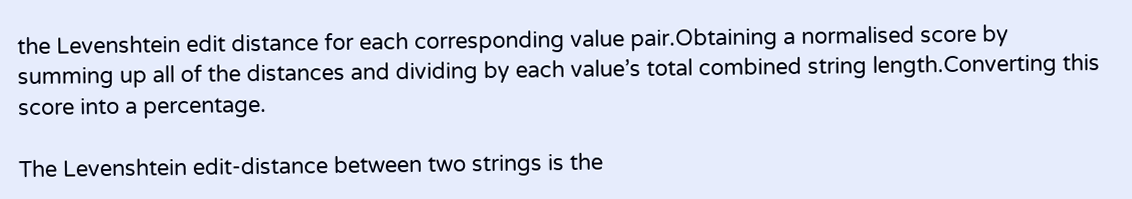the Levenshtein edit distance for each corresponding value pair.Obtaining a normalised score by summing up all of the distances and dividing by each value’s total combined string length.Converting this score into a percentage.

The Levenshtein edit-distance between two strings is the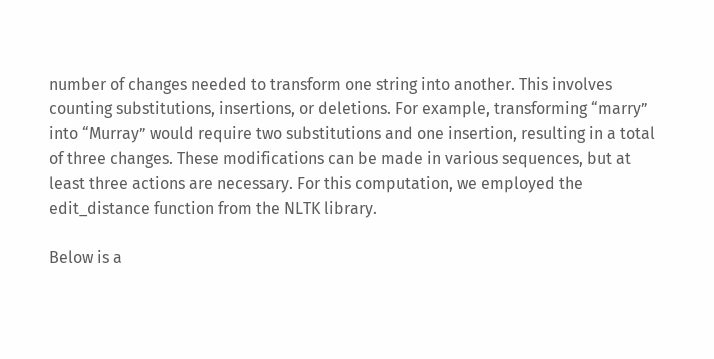number of changes needed to transform one string into another. This involves counting substitutions, insertions, or deletions. For example, transforming “marry” into “Murray” would require two substitutions and one insertion, resulting in a total of three changes. These modifications can be made in various sequences, but at least three actions are necessary. For this computation, we employed the edit_distance function from the NLTK library.

Below is a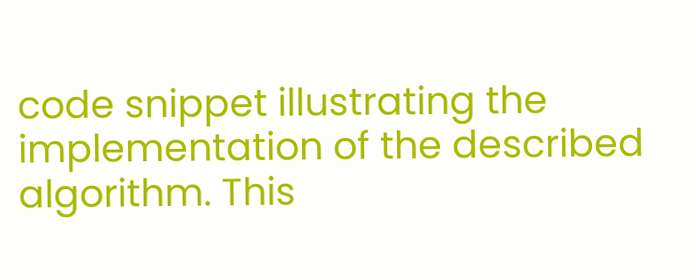code snippet illustrating the implementation of the described algorithm. This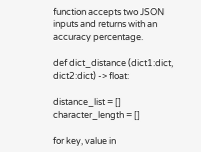function accepts two JSON inputs and returns with an accuracy percentage.

def dict_distance (dict1:dict,
dict2:dict) -> float:

distance_list = []
character_length = []

for key, value in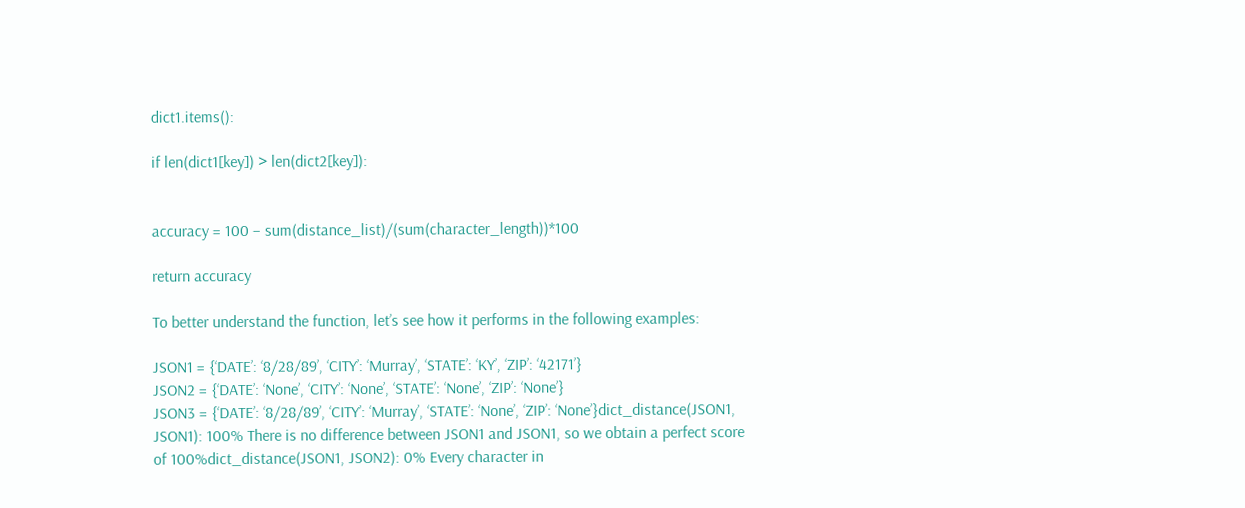dict1.items():

if len(dict1[key]) > len(dict2[key]):


accuracy = 100 – sum(distance_list)/(sum(character_length))*100

return accuracy

To better understand the function, let’s see how it performs in the following examples:

JSON1 = {‘DATE’: ‘8/28/89’, ‘CITY’: ‘Murray’, ‘STATE’: ‘KY’, ‘ZIP’: ‘42171’}
JSON2 = {‘DATE’: ‘None’, ‘CITY’: ‘None’, ‘STATE’: ‘None’, ‘ZIP’: ‘None’}
JSON3 = {‘DATE’: ‘8/28/89’, ‘CITY’: ‘Murray’, ‘STATE’: ‘None’, ‘ZIP’: ‘None’}dict_distance(JSON1, JSON1): 100% There is no difference between JSON1 and JSON1, so we obtain a perfect score of 100%dict_distance(JSON1, JSON2): 0% Every character in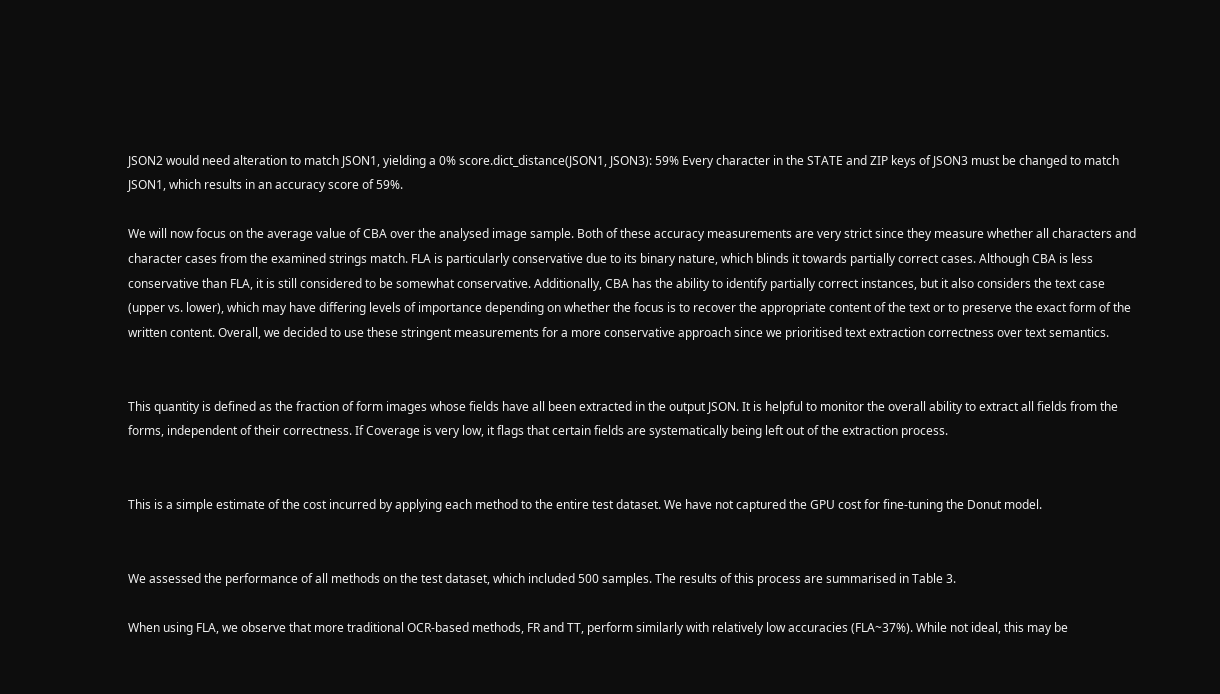JSON2 would need alteration to match JSON1, yielding a 0% score.dict_distance(JSON1, JSON3): 59% Every character in the STATE and ZIP keys of JSON3 must be changed to match JSON1, which results in an accuracy score of 59%.

We will now focus on the average value of CBA over the analysed image sample. Both of these accuracy measurements are very strict since they measure whether all characters and character cases from the examined strings match. FLA is particularly conservative due to its binary nature, which blinds it towards partially correct cases. Although CBA is less conservative than FLA, it is still considered to be somewhat conservative. Additionally, CBA has the ability to identify partially correct instances, but it also considers the text case (upper vs. lower), which may have differing levels of importance depending on whether the focus is to recover the appropriate content of the text or to preserve the exact form of the written content. Overall, we decided to use these stringent measurements for a more conservative approach since we prioritised text extraction correctness over text semantics.


This quantity is defined as the fraction of form images whose fields have all been extracted in the output JSON. It is helpful to monitor the overall ability to extract all fields from the forms, independent of their correctness. If Coverage is very low, it flags that certain fields are systematically being left out of the extraction process.


This is a simple estimate of the cost incurred by applying each method to the entire test dataset. We have not captured the GPU cost for fine-tuning the Donut model.


We assessed the performance of all methods on the test dataset, which included 500 samples. The results of this process are summarised in Table 3.

When using FLA, we observe that more traditional OCR-based methods, FR and TT, perform similarly with relatively low accuracies (FLA~37%). While not ideal, this may be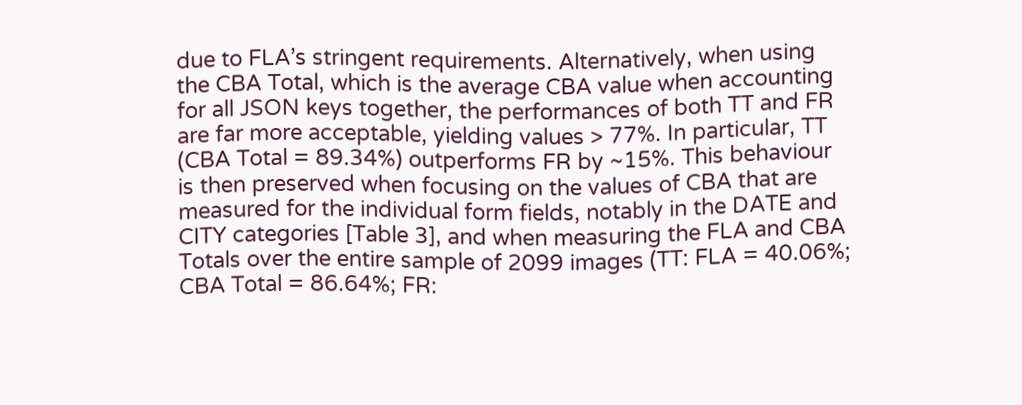due to FLA’s stringent requirements. Alternatively, when using the CBA Total, which is the average CBA value when accounting for all JSON keys together, the performances of both TT and FR are far more acceptable, yielding values > 77%. In particular, TT (CBA Total = 89.34%) outperforms FR by ~15%. This behaviour is then preserved when focusing on the values of CBA that are measured for the individual form fields, notably in the DATE and CITY categories [Table 3], and when measuring the FLA and CBA Totals over the entire sample of 2099 images (TT: FLA = 40.06%; CBA Total = 86.64%; FR: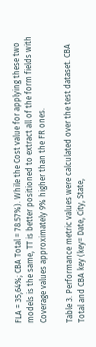FLA = 35,64%; CBA Total = 78.57%). While the Cost value for applying these two models is the same, TT is better positioned to extract all of the form fields with Coverage values approximately 9% higher than the FR ones.

Table 3. Performance metric values were calculated over the test dataset. CBA Total and CBA key (key= Date, City, State,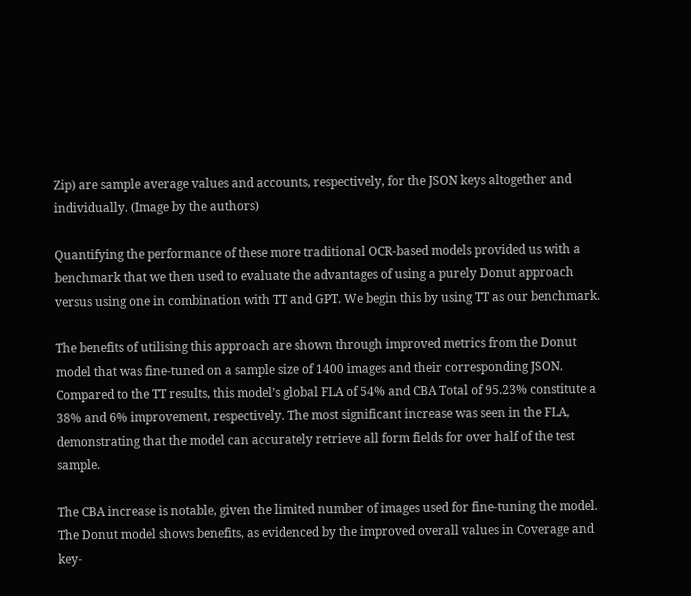Zip) are sample average values and accounts, respectively, for the JSON keys altogether and individually. (Image by the authors)

Quantifying the performance of these more traditional OCR-based models provided us with a benchmark that we then used to evaluate the advantages of using a purely Donut approach versus using one in combination with TT and GPT. We begin this by using TT as our benchmark.

The benefits of utilising this approach are shown through improved metrics from the Donut model that was fine-tuned on a sample size of 1400 images and their corresponding JSON. Compared to the TT results, this model’s global FLA of 54% and CBA Total of 95.23% constitute a 38% and 6% improvement, respectively. The most significant increase was seen in the FLA, demonstrating that the model can accurately retrieve all form fields for over half of the test sample.

The CBA increase is notable, given the limited number of images used for fine-tuning the model. The Donut model shows benefits, as evidenced by the improved overall values in Coverage and key-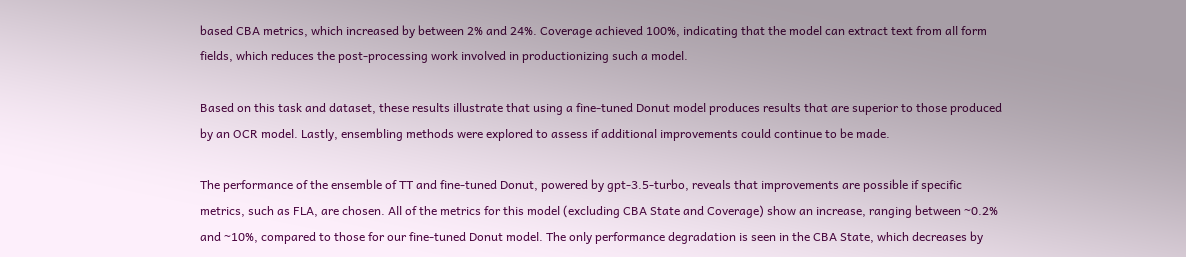based CBA metrics, which increased by between 2% and 24%. Coverage achieved 100%, indicating that the model can extract text from all form fields, which reduces the post-processing work involved in productionizing such a model.

Based on this task and dataset, these results illustrate that using a fine-tuned Donut model produces results that are superior to those produced by an OCR model. Lastly, ensembling methods were explored to assess if additional improvements could continue to be made.

The performance of the ensemble of TT and fine-tuned Donut, powered by gpt-3.5-turbo, reveals that improvements are possible if specific metrics, such as FLA, are chosen. All of the metrics for this model (excluding CBA State and Coverage) show an increase, ranging between ~0.2% and ~10%, compared to those for our fine-tuned Donut model. The only performance degradation is seen in the CBA State, which decreases by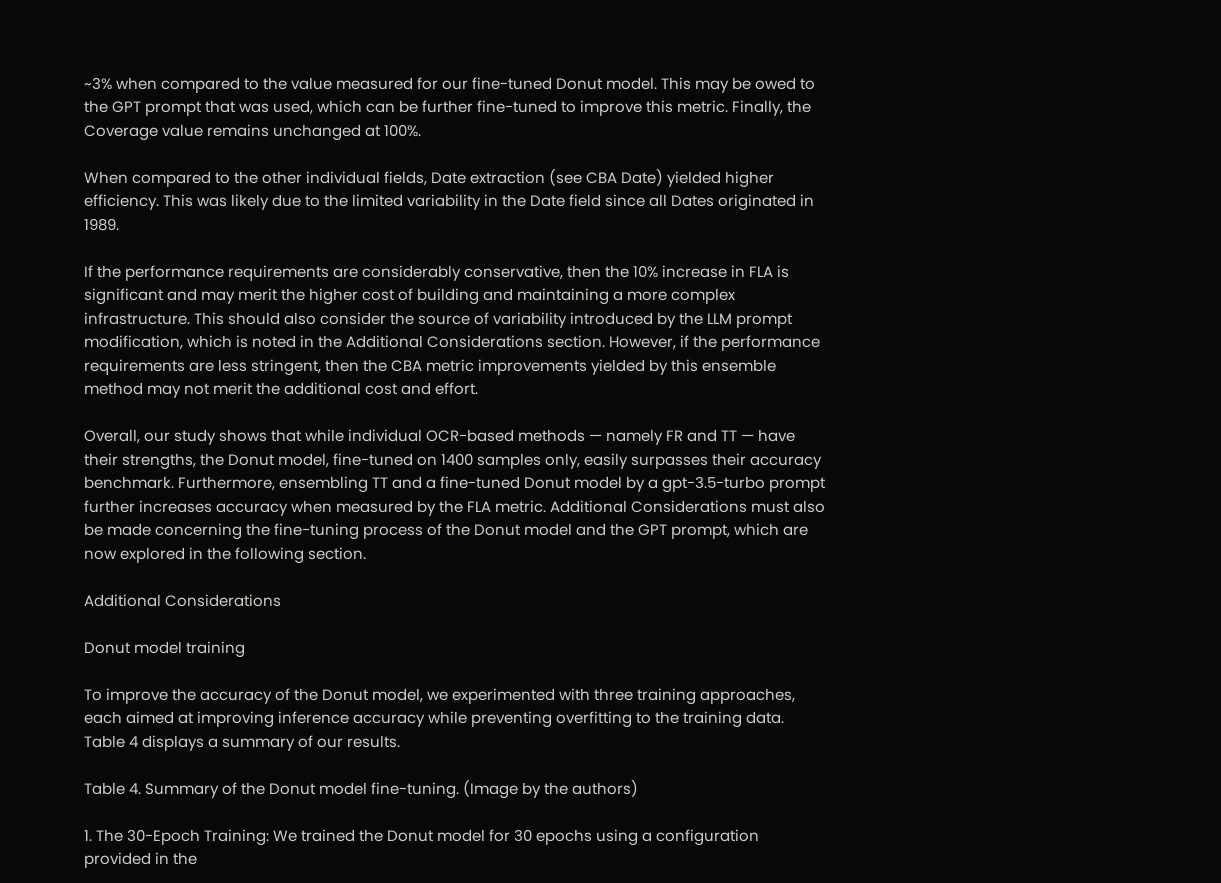~3% when compared to the value measured for our fine-tuned Donut model. This may be owed to the GPT prompt that was used, which can be further fine-tuned to improve this metric. Finally, the Coverage value remains unchanged at 100%.

When compared to the other individual fields, Date extraction (see CBA Date) yielded higher efficiency. This was likely due to the limited variability in the Date field since all Dates originated in 1989.

If the performance requirements are considerably conservative, then the 10% increase in FLA is significant and may merit the higher cost of building and maintaining a more complex infrastructure. This should also consider the source of variability introduced by the LLM prompt modification, which is noted in the Additional Considerations section. However, if the performance requirements are less stringent, then the CBA metric improvements yielded by this ensemble method may not merit the additional cost and effort.

Overall, our study shows that while individual OCR-based methods — namely FR and TT — have their strengths, the Donut model, fine-tuned on 1400 samples only, easily surpasses their accuracy benchmark. Furthermore, ensembling TT and a fine-tuned Donut model by a gpt-3.5-turbo prompt further increases accuracy when measured by the FLA metric. Additional Considerations must also be made concerning the fine-tuning process of the Donut model and the GPT prompt, which are now explored in the following section.

Additional Considerations

Donut model training

To improve the accuracy of the Donut model, we experimented with three training approaches, each aimed at improving inference accuracy while preventing overfitting to the training data. Table 4 displays a summary of our results.

Table 4. Summary of the Donut model fine-tuning. (Image by the authors)

1. The 30-Epoch Training: We trained the Donut model for 30 epochs using a configuration provided in the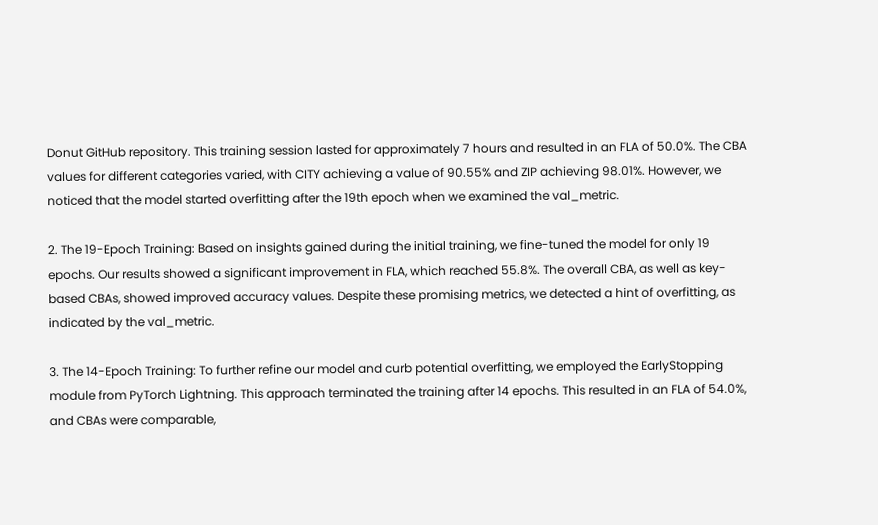Donut GitHub repository. This training session lasted for approximately 7 hours and resulted in an FLA of 50.0%. The CBA values for different categories varied, with CITY achieving a value of 90.55% and ZIP achieving 98.01%. However, we noticed that the model started overfitting after the 19th epoch when we examined the val_metric.

2. The 19-Epoch Training: Based on insights gained during the initial training, we fine-tuned the model for only 19 epochs. Our results showed a significant improvement in FLA, which reached 55.8%. The overall CBA, as well as key-based CBAs, showed improved accuracy values. Despite these promising metrics, we detected a hint of overfitting, as indicated by the val_metric.

3. The 14-Epoch Training: To further refine our model and curb potential overfitting, we employed the EarlyStopping module from PyTorch Lightning. This approach terminated the training after 14 epochs. This resulted in an FLA of 54.0%, and CBAs were comparable,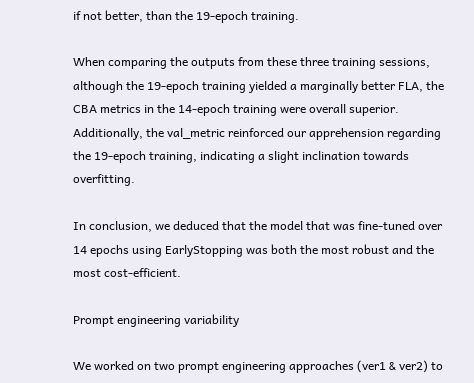if not better, than the 19-epoch training.

When comparing the outputs from these three training sessions, although the 19-epoch training yielded a marginally better FLA, the CBA metrics in the 14-epoch training were overall superior. Additionally, the val_metric reinforced our apprehension regarding the 19-epoch training, indicating a slight inclination towards overfitting.

In conclusion, we deduced that the model that was fine-tuned over 14 epochs using EarlyStopping was both the most robust and the most cost-efficient.

Prompt engineering variability

We worked on two prompt engineering approaches (ver1 & ver2) to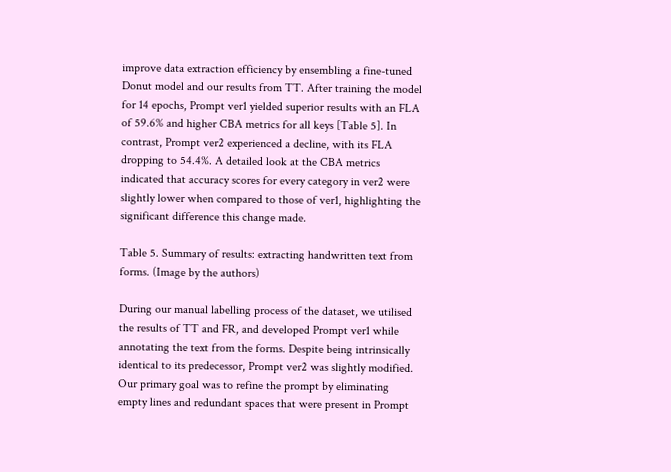improve data extraction efficiency by ensembling a fine-tuned Donut model and our results from TT. After training the model for 14 epochs, Prompt ver1 yielded superior results with an FLA of 59.6% and higher CBA metrics for all keys [Table 5]. In contrast, Prompt ver2 experienced a decline, with its FLA dropping to 54.4%. A detailed look at the CBA metrics indicated that accuracy scores for every category in ver2 were slightly lower when compared to those of ver1, highlighting the significant difference this change made.

Table 5. Summary of results: extracting handwritten text from forms. (Image by the authors)

During our manual labelling process of the dataset, we utilised the results of TT and FR, and developed Prompt ver1 while annotating the text from the forms. Despite being intrinsically identical to its predecessor, Prompt ver2 was slightly modified. Our primary goal was to refine the prompt by eliminating empty lines and redundant spaces that were present in Prompt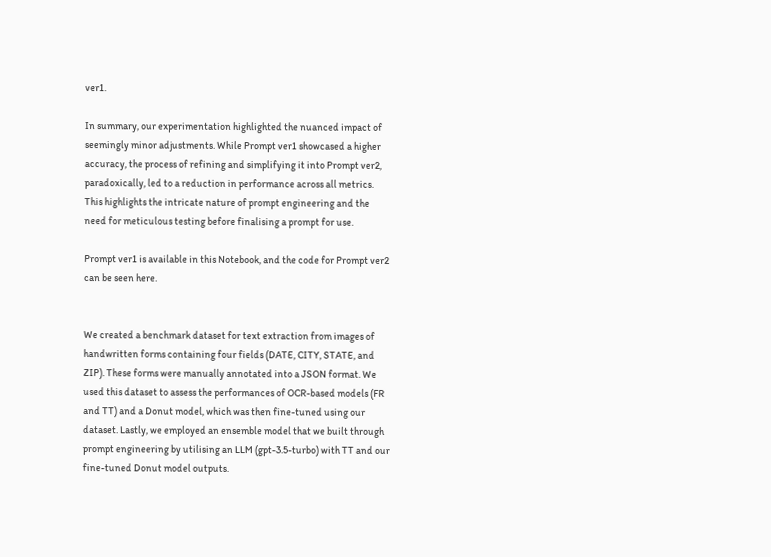ver1.

In summary, our experimentation highlighted the nuanced impact of seemingly minor adjustments. While Prompt ver1 showcased a higher accuracy, the process of refining and simplifying it into Prompt ver2, paradoxically, led to a reduction in performance across all metrics. This highlights the intricate nature of prompt engineering and the need for meticulous testing before finalising a prompt for use.

Prompt ver1 is available in this Notebook, and the code for Prompt ver2 can be seen here.


We created a benchmark dataset for text extraction from images of handwritten forms containing four fields (DATE, CITY, STATE, and ZIP). These forms were manually annotated into a JSON format. We used this dataset to assess the performances of OCR-based models (FR and TT) and a Donut model, which was then fine-tuned using our dataset. Lastly, we employed an ensemble model that we built through prompt engineering by utilising an LLM (gpt-3.5-turbo) with TT and our fine-tuned Donut model outputs.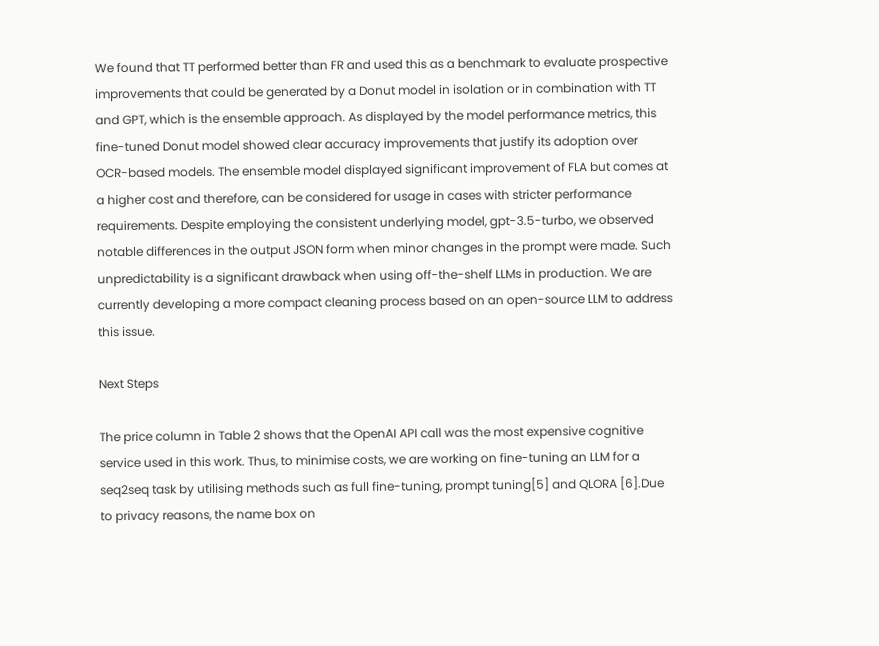We found that TT performed better than FR and used this as a benchmark to evaluate prospective improvements that could be generated by a Donut model in isolation or in combination with TT and GPT, which is the ensemble approach. As displayed by the model performance metrics, this fine-tuned Donut model showed clear accuracy improvements that justify its adoption over OCR-based models. The ensemble model displayed significant improvement of FLA but comes at a higher cost and therefore, can be considered for usage in cases with stricter performance requirements. Despite employing the consistent underlying model, gpt-3.5-turbo, we observed notable differences in the output JSON form when minor changes in the prompt were made. Such unpredictability is a significant drawback when using off-the-shelf LLMs in production. We are currently developing a more compact cleaning process based on an open-source LLM to address this issue.

Next Steps

The price column in Table 2 shows that the OpenAI API call was the most expensive cognitive service used in this work. Thus, to minimise costs, we are working on fine-tuning an LLM for a seq2seq task by utilising methods such as full fine-tuning, prompt tuning[5] and QLORA [6].Due to privacy reasons, the name box on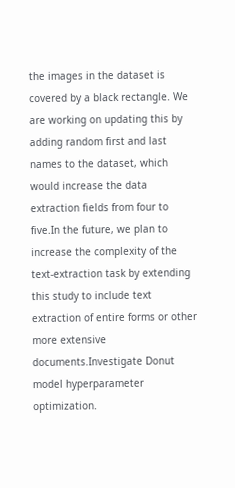the images in the dataset is covered by a black rectangle. We are working on updating this by adding random first and last names to the dataset, which would increase the data extraction fields from four to five.In the future, we plan to increase the complexity of the text-extraction task by extending this study to include text extraction of entire forms or other more extensive documents.Investigate Donut model hyperparameter optimization.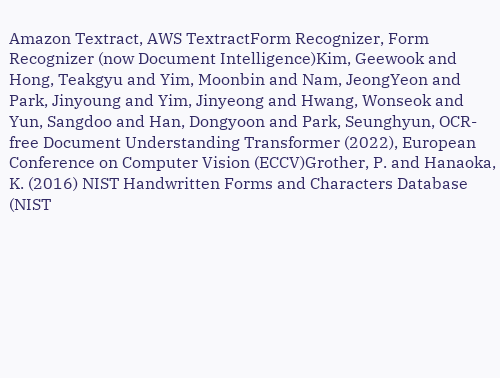Amazon Textract, AWS TextractForm Recognizer, Form Recognizer (now Document Intelligence)Kim, Geewook and Hong, Teakgyu and Yim, Moonbin and Nam, JeongYeon and Park, Jinyoung and Yim, Jinyeong and Hwang, Wonseok and Yun, Sangdoo and Han, Dongyoon and Park, Seunghyun, OCR-free Document Understanding Transformer (2022), European Conference on Computer Vision (ECCV)Grother, P. and Hanaoka, K. (2016) NIST Handwritten Forms and Characters Database (NIST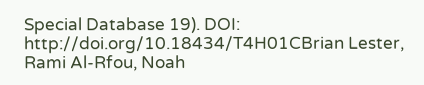Special Database 19). DOI: http://doi.org/10.18434/T4H01CBrian Lester, Rami Al-Rfou, Noah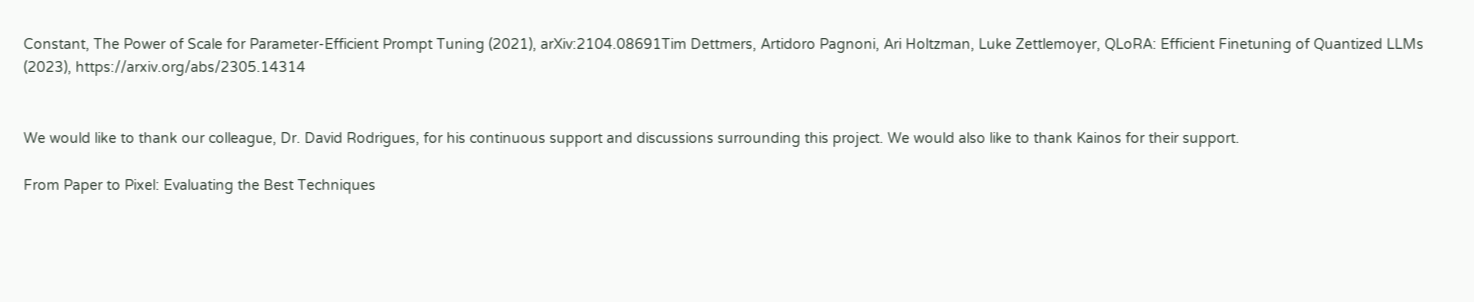Constant, The Power of Scale for Parameter-Efficient Prompt Tuning (2021), arXiv:2104.08691Tim Dettmers, Artidoro Pagnoni, Ari Holtzman, Luke Zettlemoyer, QLoRA: Efficient Finetuning of Quantized LLMs (2023), https://arxiv.org/abs/2305.14314


We would like to thank our colleague, Dr. David Rodrigues, for his continuous support and discussions surrounding this project. We would also like to thank Kainos for their support.

From Paper to Pixel: Evaluating the Best Techniques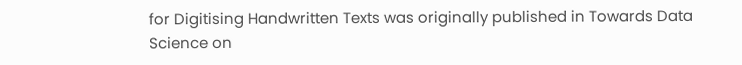for Digitising Handwritten Texts was originally published in Towards Data Science on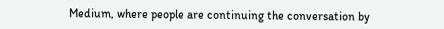Medium, where people are continuing the conversation by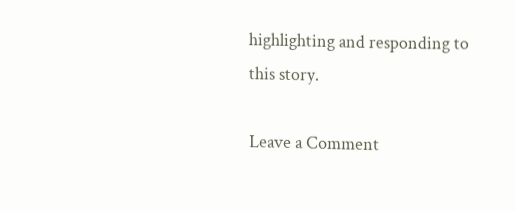highlighting and responding to this story.

Leave a Comment